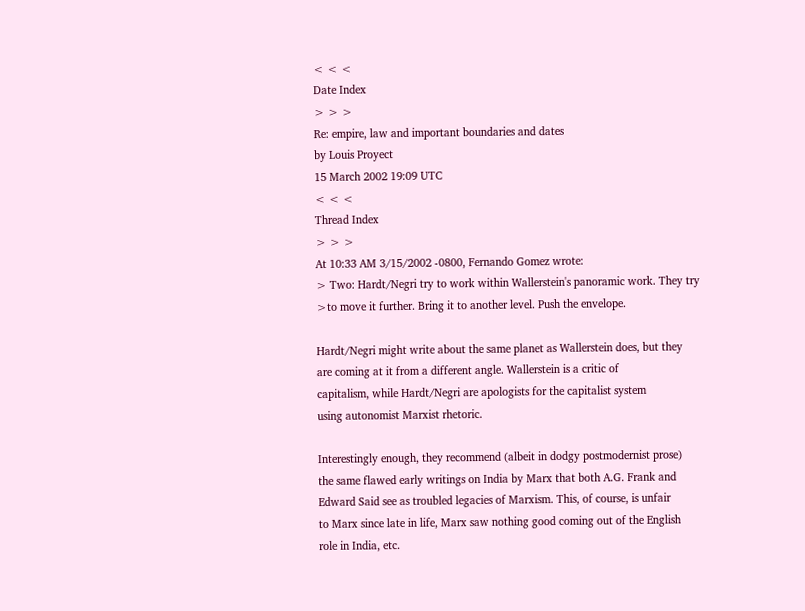< < <
Date Index
> > >
Re: empire, law and important boundaries and dates
by Louis Proyect
15 March 2002 19:09 UTC
< < <
Thread Index
> > >
At 10:33 AM 3/15/2002 -0800, Fernando Gomez wrote:
> Two: Hardt/Negri try to work within Wallerstein's panoramic work. They try
>to move it further. Bring it to another level. Push the envelope.

Hardt/Negri might write about the same planet as Wallerstein does, but they
are coming at it from a different angle. Wallerstein is a critic of
capitalism, while Hardt/Negri are apologists for the capitalist system
using autonomist Marxist rhetoric.

Interestingly enough, they recommend (albeit in dodgy postmodernist prose)
the same flawed early writings on India by Marx that both A.G. Frank and
Edward Said see as troubled legacies of Marxism. This, of course, is unfair
to Marx since late in life, Marx saw nothing good coming out of the English
role in India, etc.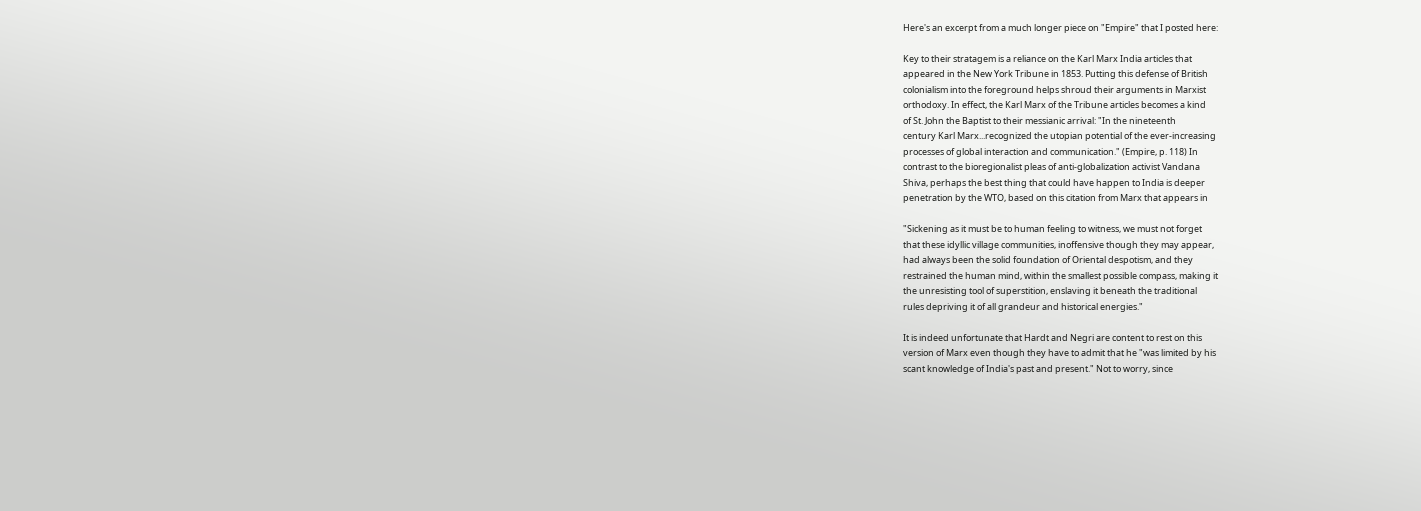Here's an excerpt from a much longer piece on "Empire" that I posted here:

Key to their stratagem is a reliance on the Karl Marx India articles that
appeared in the New York Tribune in 1853. Putting this defense of British
colonialism into the foreground helps shroud their arguments in Marxist
orthodoxy. In effect, the Karl Marx of the Tribune articles becomes a kind
of St. John the Baptist to their messianic arrival: "In the nineteenth
century Karl Marx...recognized the utopian potential of the ever-increasing
processes of global interaction and communication." (Empire, p. 118) In
contrast to the bioregionalist pleas of anti-globalization activist Vandana
Shiva, perhaps the best thing that could have happen to India is deeper
penetration by the WTO, based on this citation from Marx that appears in

"Sickening as it must be to human feeling to witness, we must not forget
that these idyllic village communities, inoffensive though they may appear,
had always been the solid foundation of Oriental despotism, and they
restrained the human mind, within the smallest possible compass, making it
the unresisting tool of superstition, enslaving it beneath the traditional
rules depriving it of all grandeur and historical energies."

It is indeed unfortunate that Hardt and Negri are content to rest on this
version of Marx even though they have to admit that he "was limited by his
scant knowledge of India's past and present." Not to worry, since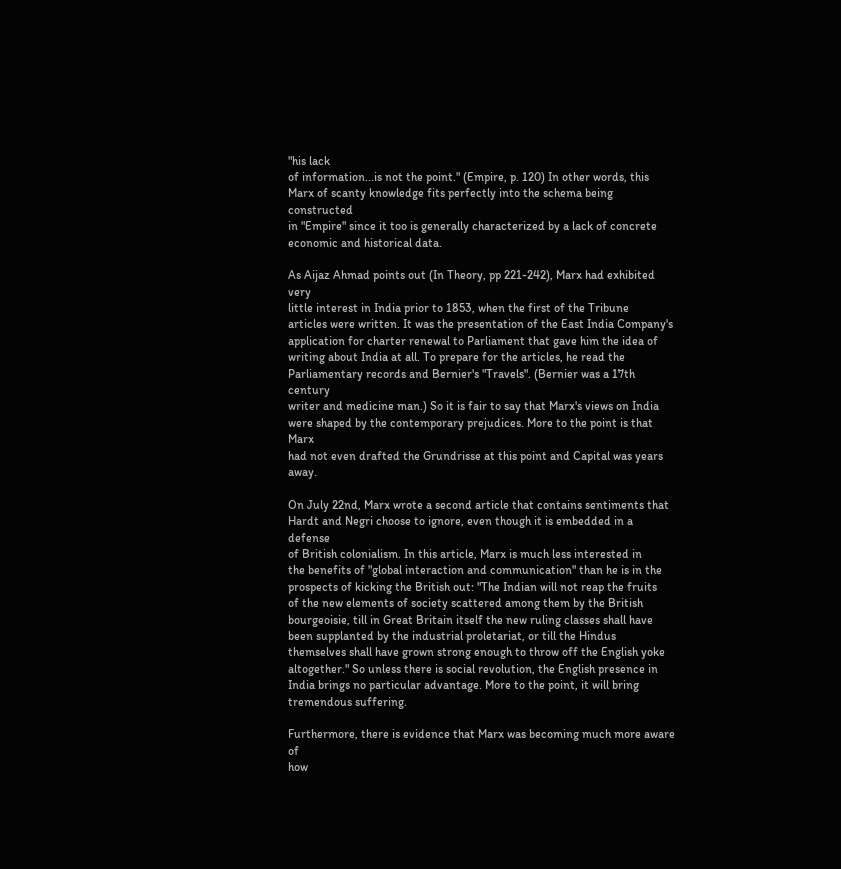"his lack
of information...is not the point." (Empire, p. 120) In other words, this
Marx of scanty knowledge fits perfectly into the schema being constructed
in "Empire" since it too is generally characterized by a lack of concrete
economic and historical data.

As Aijaz Ahmad points out (In Theory, pp 221-242), Marx had exhibited very
little interest in India prior to 1853, when the first of the Tribune
articles were written. It was the presentation of the East India Company's
application for charter renewal to Parliament that gave him the idea of
writing about India at all. To prepare for the articles, he read the
Parliamentary records and Bernier's "Travels". (Bernier was a 17th century
writer and medicine man.) So it is fair to say that Marx's views on India
were shaped by the contemporary prejudices. More to the point is that Marx
had not even drafted the Grundrisse at this point and Capital was years away.

On July 22nd, Marx wrote a second article that contains sentiments that
Hardt and Negri choose to ignore, even though it is embedded in a defense
of British colonialism. In this article, Marx is much less interested in
the benefits of "global interaction and communication" than he is in the
prospects of kicking the British out: "The Indian will not reap the fruits
of the new elements of society scattered among them by the British
bourgeoisie, till in Great Britain itself the new ruling classes shall have
been supplanted by the industrial proletariat, or till the Hindus
themselves shall have grown strong enough to throw off the English yoke
altogether." So unless there is social revolution, the English presence in
India brings no particular advantage. More to the point, it will bring
tremendous suffering.

Furthermore, there is evidence that Marx was becoming much more aware of
how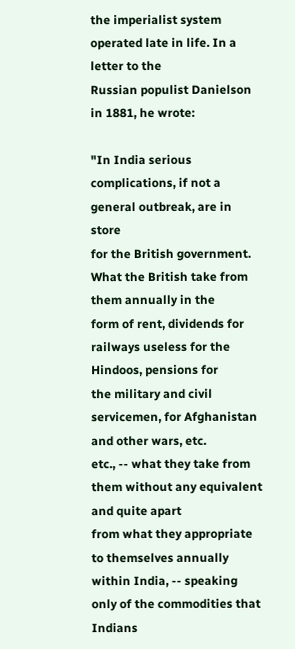the imperialist system operated late in life. In a letter to the
Russian populist Danielson in 1881, he wrote:

"In India serious complications, if not a general outbreak, are in store
for the British government. What the British take from them annually in the
form of rent, dividends for railways useless for the Hindoos, pensions for
the military and civil servicemen, for Afghanistan and other wars, etc.
etc., -- what they take from them without any equivalent and quite apart
from what they appropriate to themselves annually within India, -- speaking
only of the commodities that Indians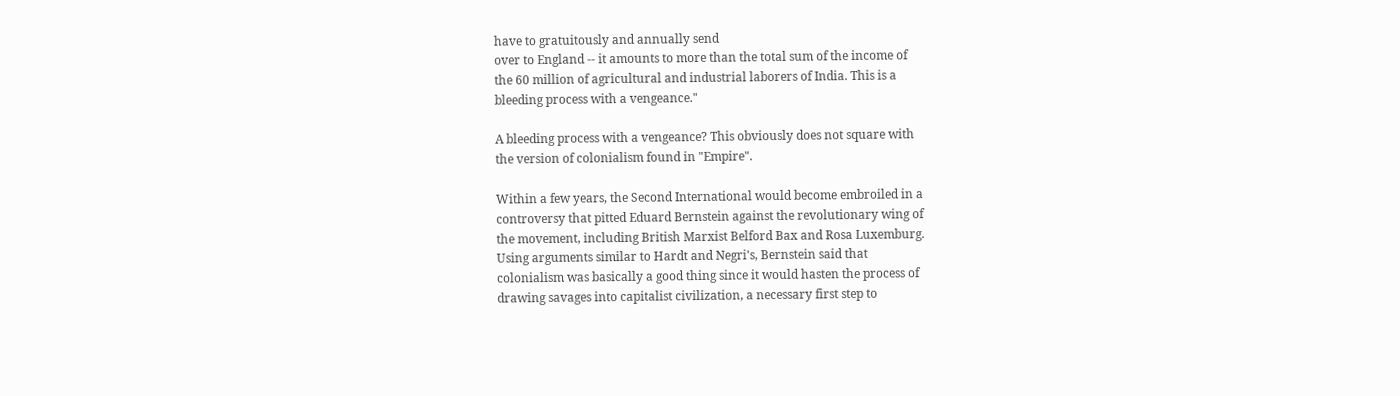have to gratuitously and annually send
over to England -- it amounts to more than the total sum of the income of
the 60 million of agricultural and industrial laborers of India. This is a
bleeding process with a vengeance."

A bleeding process with a vengeance? This obviously does not square with
the version of colonialism found in "Empire".

Within a few years, the Second International would become embroiled in a
controversy that pitted Eduard Bernstein against the revolutionary wing of
the movement, including British Marxist Belford Bax and Rosa Luxemburg.
Using arguments similar to Hardt and Negri's, Bernstein said that
colonialism was basically a good thing since it would hasten the process of
drawing savages into capitalist civilization, a necessary first step to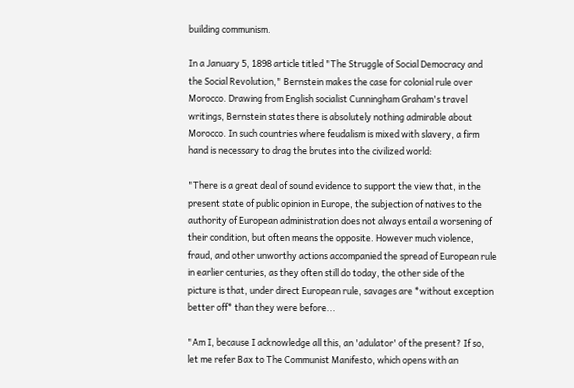building communism.

In a January 5, 1898 article titled "The Struggle of Social Democracy and
the Social Revolution," Bernstein makes the case for colonial rule over
Morocco. Drawing from English socialist Cunningham Graham's travel
writings, Bernstein states there is absolutely nothing admirable about
Morocco. In such countries where feudalism is mixed with slavery, a firm
hand is necessary to drag the brutes into the civilized world:

"There is a great deal of sound evidence to support the view that, in the
present state of public opinion in Europe, the subjection of natives to the
authority of European administration does not always entail a worsening of
their condition, but often means the opposite. However much violence,
fraud, and other unworthy actions accompanied the spread of European rule
in earlier centuries, as they often still do today, the other side of the
picture is that, under direct European rule, savages are *without exception
better off* than they were before...

"Am I, because I acknowledge all this, an 'adulator' of the present? If so,
let me refer Bax to The Communist Manifesto, which opens with an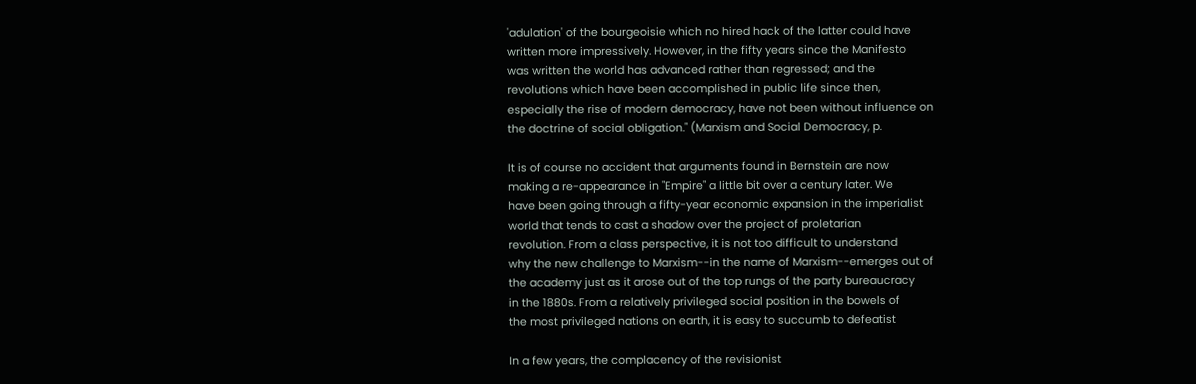'adulation' of the bourgeoisie which no hired hack of the latter could have
written more impressively. However, in the fifty years since the Manifesto
was written the world has advanced rather than regressed; and the
revolutions which have been accomplished in public life since then,
especially the rise of modern democracy, have not been without influence on
the doctrine of social obligation." (Marxism and Social Democracy, p.

It is of course no accident that arguments found in Bernstein are now
making a re-appearance in "Empire" a little bit over a century later. We
have been going through a fifty-year economic expansion in the imperialist
world that tends to cast a shadow over the project of proletarian
revolution. From a class perspective, it is not too difficult to understand
why the new challenge to Marxism--in the name of Marxism--emerges out of
the academy just as it arose out of the top rungs of the party bureaucracy
in the 1880s. From a relatively privileged social position in the bowels of
the most privileged nations on earth, it is easy to succumb to defeatist

In a few years, the complacency of the revisionist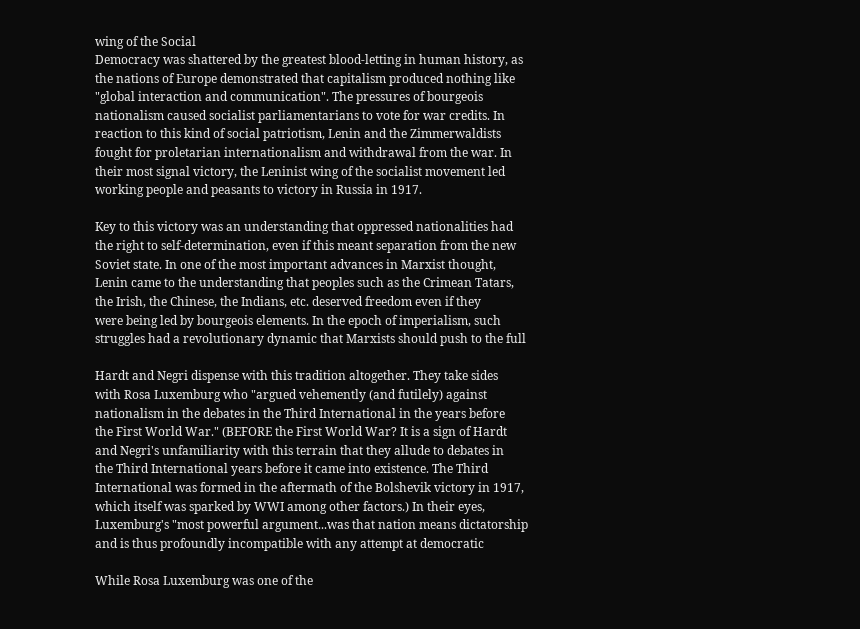wing of the Social
Democracy was shattered by the greatest blood-letting in human history, as
the nations of Europe demonstrated that capitalism produced nothing like
"global interaction and communication". The pressures of bourgeois
nationalism caused socialist parliamentarians to vote for war credits. In
reaction to this kind of social patriotism, Lenin and the Zimmerwaldists
fought for proletarian internationalism and withdrawal from the war. In
their most signal victory, the Leninist wing of the socialist movement led
working people and peasants to victory in Russia in 1917.

Key to this victory was an understanding that oppressed nationalities had
the right to self-determination, even if this meant separation from the new
Soviet state. In one of the most important advances in Marxist thought,
Lenin came to the understanding that peoples such as the Crimean Tatars,
the Irish, the Chinese, the Indians, etc. deserved freedom even if they
were being led by bourgeois elements. In the epoch of imperialism, such
struggles had a revolutionary dynamic that Marxists should push to the full

Hardt and Negri dispense with this tradition altogether. They take sides
with Rosa Luxemburg who "argued vehemently (and futilely) against
nationalism in the debates in the Third International in the years before
the First World War." (BEFORE the First World War? It is a sign of Hardt
and Negri's unfamiliarity with this terrain that they allude to debates in
the Third International years before it came into existence. The Third
International was formed in the aftermath of the Bolshevik victory in 1917,
which itself was sparked by WWI among other factors.) In their eyes,
Luxemburg's "most powerful argument...was that nation means dictatorship
and is thus profoundly incompatible with any attempt at democratic

While Rosa Luxemburg was one of the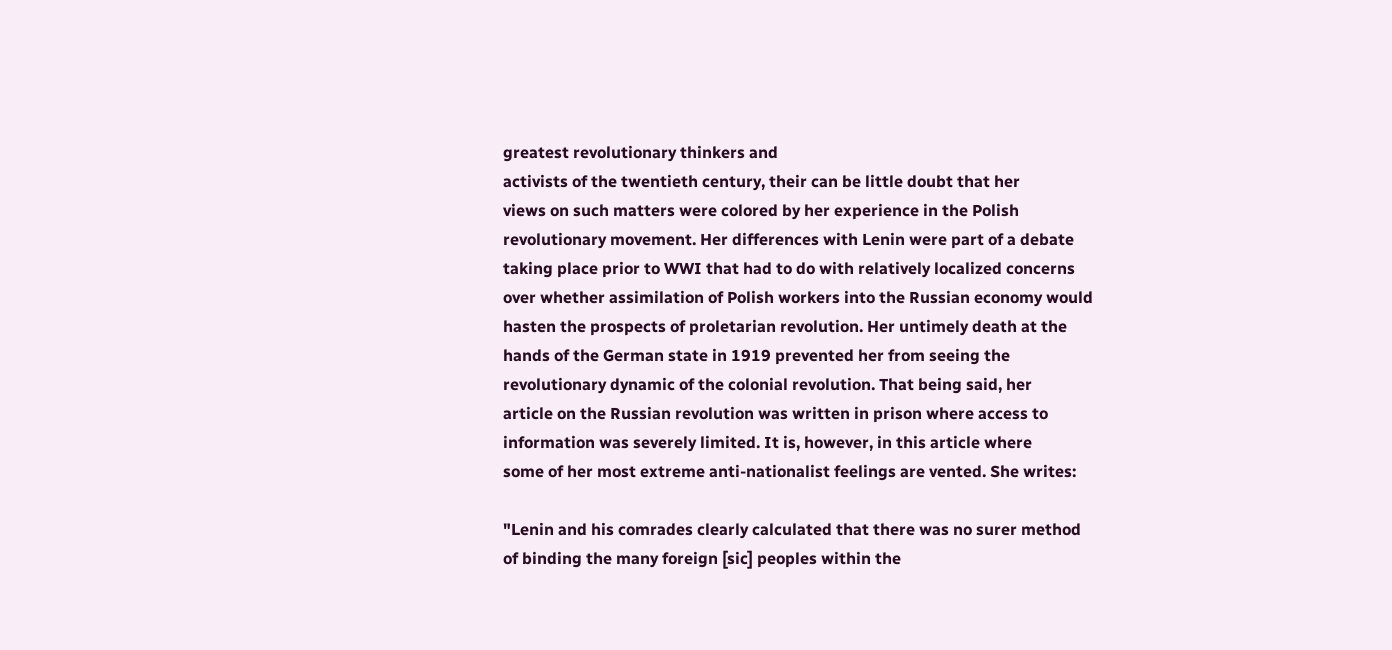greatest revolutionary thinkers and
activists of the twentieth century, their can be little doubt that her
views on such matters were colored by her experience in the Polish
revolutionary movement. Her differences with Lenin were part of a debate
taking place prior to WWI that had to do with relatively localized concerns
over whether assimilation of Polish workers into the Russian economy would
hasten the prospects of proletarian revolution. Her untimely death at the
hands of the German state in 1919 prevented her from seeing the
revolutionary dynamic of the colonial revolution. That being said, her
article on the Russian revolution was written in prison where access to
information was severely limited. It is, however, in this article where
some of her most extreme anti-nationalist feelings are vented. She writes:

"Lenin and his comrades clearly calculated that there was no surer method
of binding the many foreign [sic] peoples within the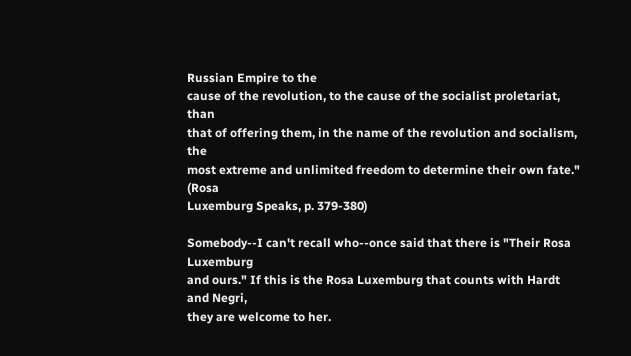Russian Empire to the
cause of the revolution, to the cause of the socialist proletariat, than
that of offering them, in the name of the revolution and socialism, the
most extreme and unlimited freedom to determine their own fate." (Rosa
Luxemburg Speaks, p. 379-380)

Somebody--I can't recall who--once said that there is "Their Rosa Luxemburg
and ours." If this is the Rosa Luxemburg that counts with Hardt and Negri,
they are welcome to her.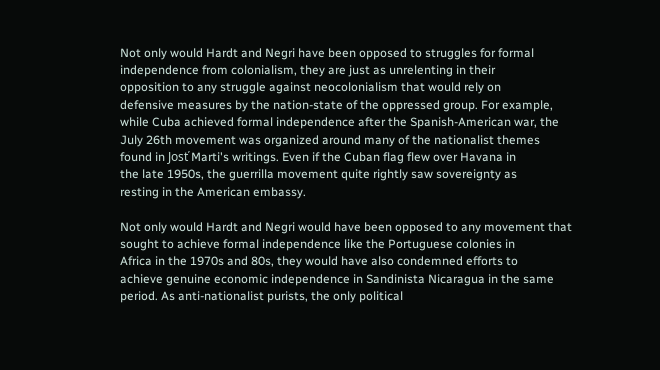Not only would Hardt and Negri have been opposed to struggles for formal
independence from colonialism, they are just as unrelenting in their
opposition to any struggle against neocolonialism that would rely on
defensive measures by the nation-state of the oppressed group. For example,
while Cuba achieved formal independence after the Spanish-American war, the
July 26th movement was organized around many of the nationalist themes
found in Josť Marti's writings. Even if the Cuban flag flew over Havana in
the late 1950s, the guerrilla movement quite rightly saw sovereignty as
resting in the American embassy.

Not only would Hardt and Negri would have been opposed to any movement that
sought to achieve formal independence like the Portuguese colonies in
Africa in the 1970s and 80s, they would have also condemned efforts to
achieve genuine economic independence in Sandinista Nicaragua in the same
period. As anti-nationalist purists, the only political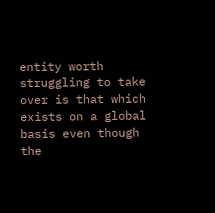entity worth
struggling to take over is that which exists on a global basis even though
the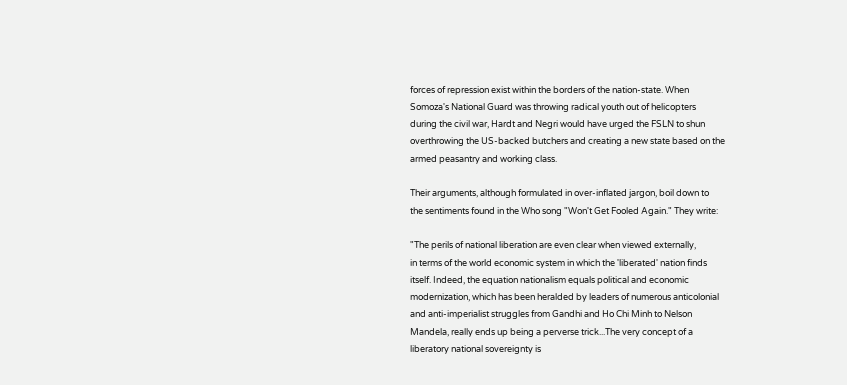forces of repression exist within the borders of the nation-state. When
Somoza's National Guard was throwing radical youth out of helicopters
during the civil war, Hardt and Negri would have urged the FSLN to shun
overthrowing the US-backed butchers and creating a new state based on the
armed peasantry and working class.

Their arguments, although formulated in over-inflated jargon, boil down to
the sentiments found in the Who song "Won't Get Fooled Again." They write:

"The perils of national liberation are even clear when viewed externally,
in terms of the world economic system in which the 'liberated' nation finds
itself. Indeed, the equation nationalism equals political and economic
modernization, which has been heralded by leaders of numerous anticolonial
and anti-imperialist struggles from Gandhi and Ho Chi Minh to Nelson
Mandela, really ends up being a perverse trick...The very concept of a
liberatory national sovereignty is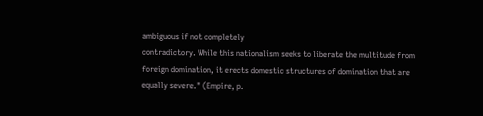ambiguous if not completely
contradictory. While this nationalism seeks to liberate the multitude from
foreign domination, it erects domestic structures of domination that are
equally severe." (Empire, p.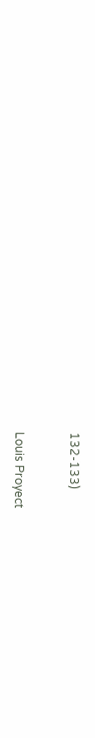132-133)


Louis Proyect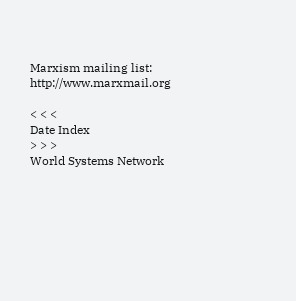Marxism mailing list: http://www.marxmail.org

< < <
Date Index
> > >
World Systems Network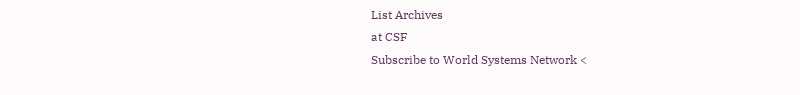List Archives
at CSF
Subscribe to World Systems Network <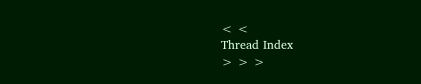< <
Thread Index
> > >